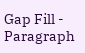Gap Fill - Paragraph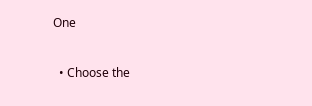One


  • Choose the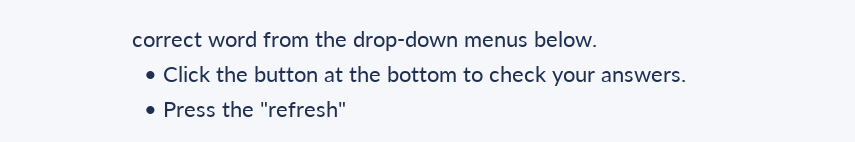correct word from the drop-down menus below.
  • Click the button at the bottom to check your answers.
  • Press the "refresh"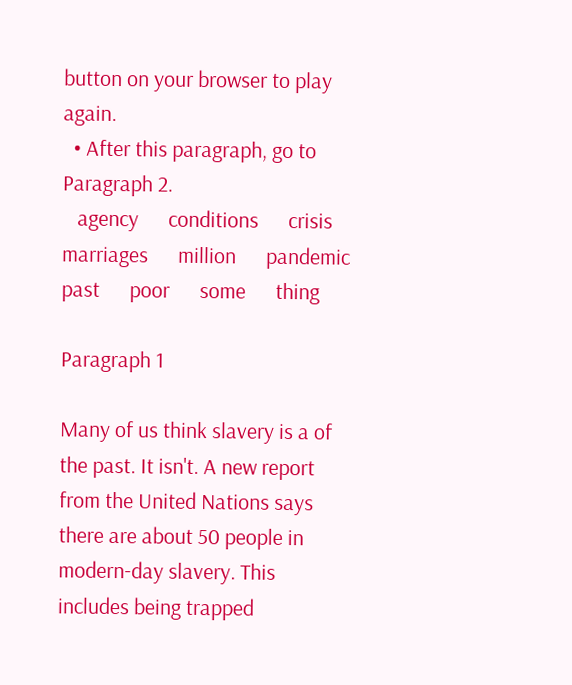button on your browser to play again.
  • After this paragraph, go to Paragraph 2.
   agency      conditions      crisis      marriages      million      pandemic      past      poor      some      thing

Paragraph 1

Many of us think slavery is a of the past. It isn't. A new report from the United Nations says there are about 50 people in modern-day slavery. This includes being trapped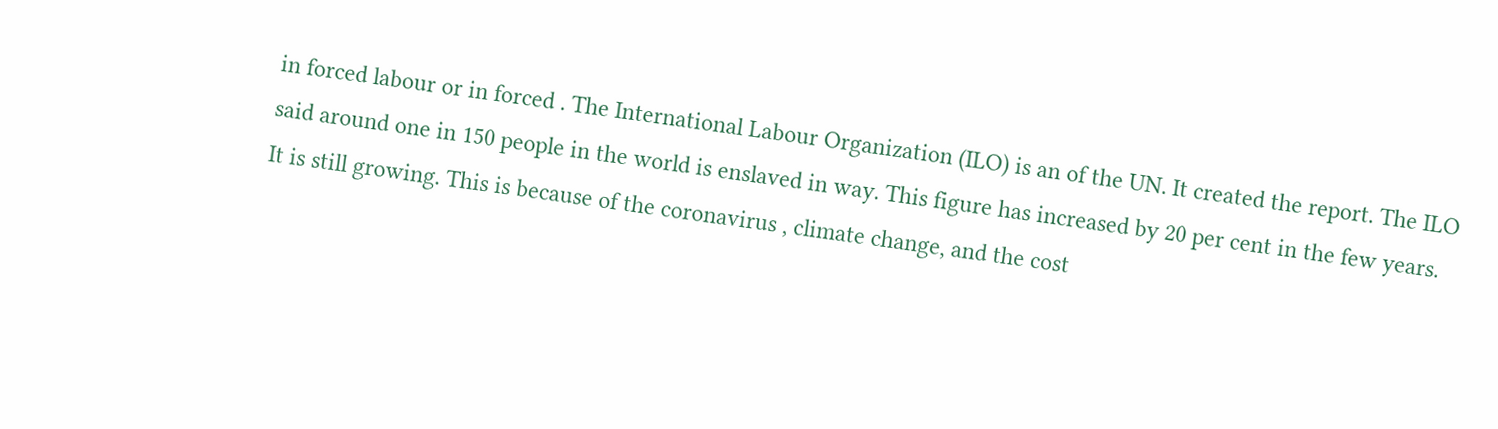in forced labour or in forced . The International Labour Organization (ILO) is an of the UN. It created the report. The ILO said around one in 150 people in the world is enslaved in way. This figure has increased by 20 per cent in the few years. It is still growing. This is because of the coronavirus , climate change, and the cost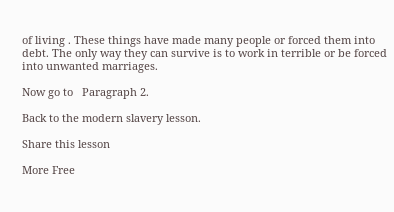of living . These things have made many people or forced them into debt. The only way they can survive is to work in terrible or be forced into unwanted marriages.

Now go to   Paragraph 2.

Back to the modern slavery lesson.

Share this lesson

More Free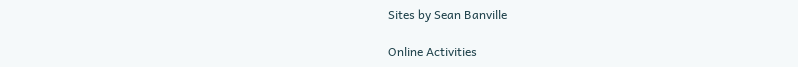Sites by Sean Banville

Online Activities